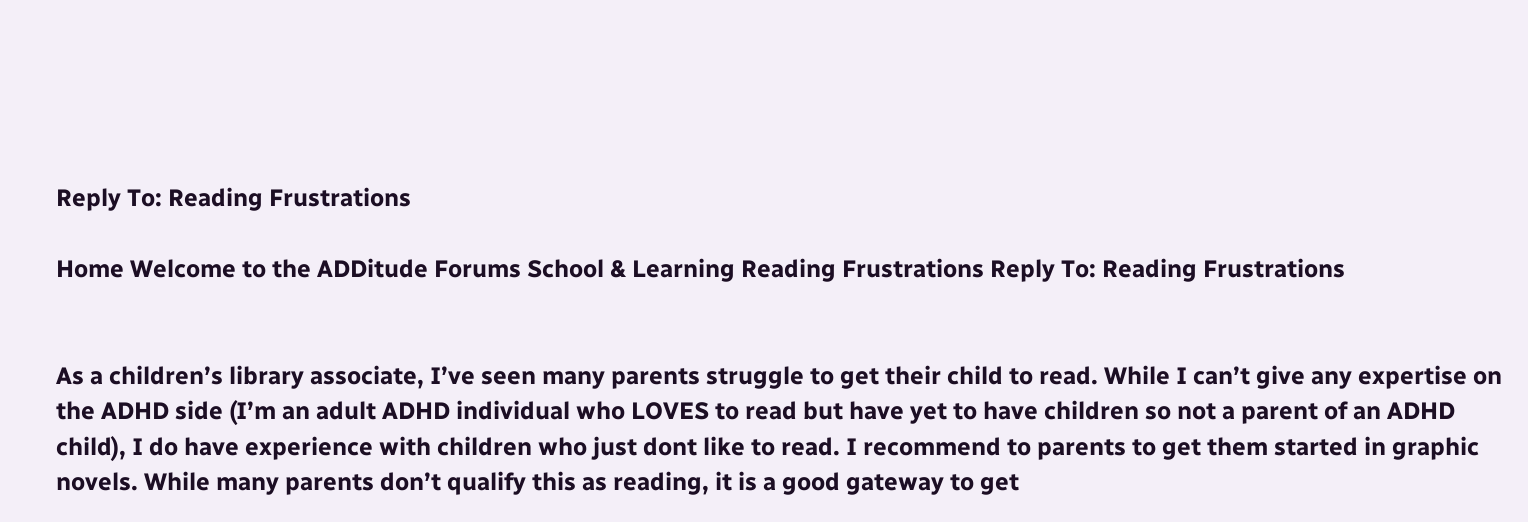Reply To: Reading Frustrations

Home Welcome to the ADDitude Forums School & Learning Reading Frustrations Reply To: Reading Frustrations


As a children’s library associate, I’ve seen many parents struggle to get their child to read. While I can’t give any expertise on the ADHD side (I’m an adult ADHD individual who LOVES to read but have yet to have children so not a parent of an ADHD child), I do have experience with children who just dont like to read. I recommend to parents to get them started in graphic novels. While many parents don’t qualify this as reading, it is a good gateway to get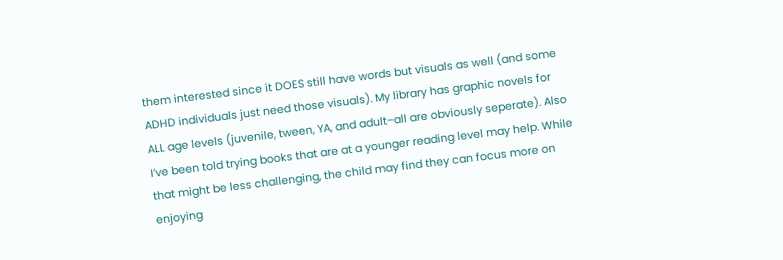them interested since it DOES still have words but visuals as well (and some ADHD individuals just need those visuals). My library has graphic novels for ALL age levels (juvenile, tween, YA, and adult–all are obviously seperate). Also I’ve been told trying books that are at a younger reading level may help. While that might be less challenging, the child may find they can focus more on enjoying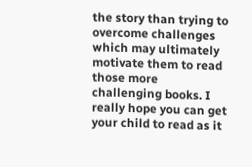the story than trying to overcome challenges which may ultimately motivate them to read those more challenging books. I really hope you can get your child to read as it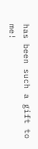has been such a gift to me!